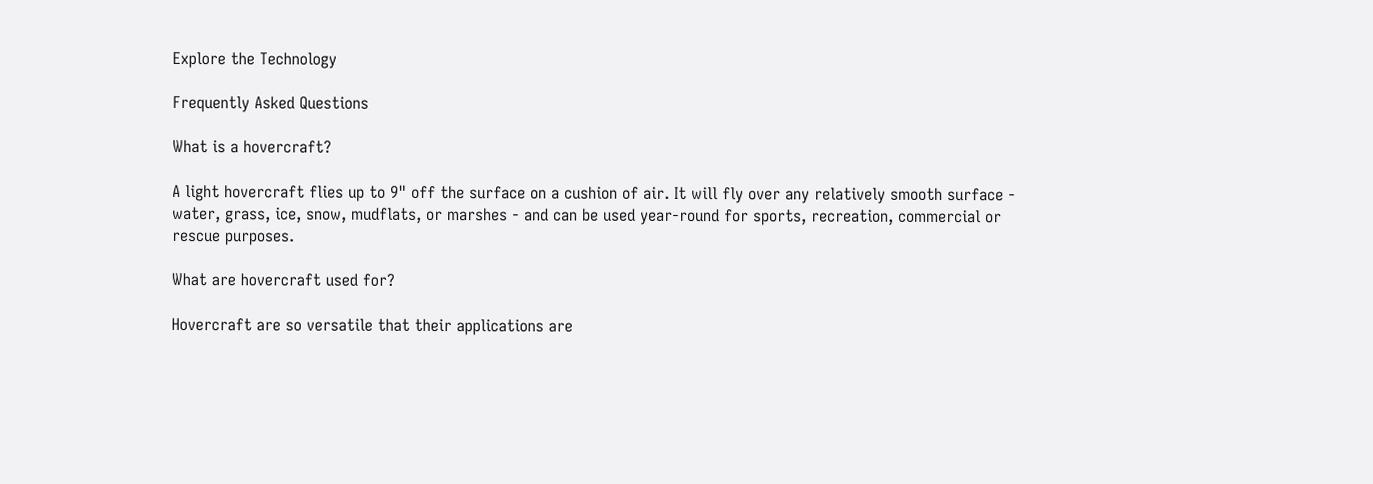Explore the Technology

Frequently Asked Questions

What is a hovercraft?

A light hovercraft flies up to 9" off the surface on a cushion of air. It will fly over any relatively smooth surface - water, grass, ice, snow, mudflats, or marshes - and can be used year-round for sports, recreation, commercial or rescue purposes.

What are hovercraft used for?

Hovercraft are so versatile that their applications are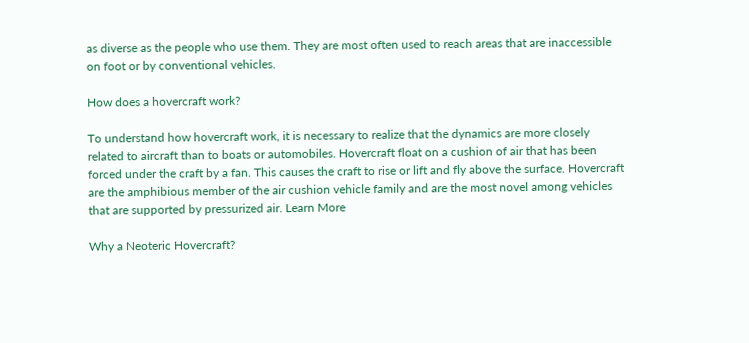as diverse as the people who use them. They are most often used to reach areas that are inaccessible on foot or by conventional vehicles.

How does a hovercraft work?

To understand how hovercraft work, it is necessary to realize that the dynamics are more closely related to aircraft than to boats or automobiles. Hovercraft float on a cushion of air that has been forced under the craft by a fan. This causes the craft to rise or lift and fly above the surface. Hovercraft are the amphibious member of the air cushion vehicle family and are the most novel among vehicles that are supported by pressurized air. Learn More

Why a Neoteric Hovercraft?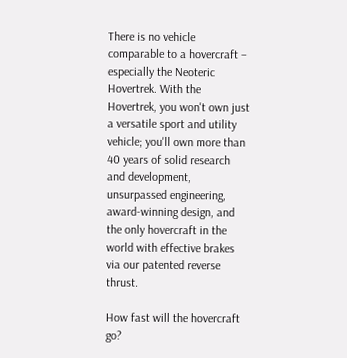There is no vehicle comparable to a hovercraft – especially the Neoteric Hovertrek. With the Hovertrek, you won't own just a versatile sport and utility vehicle; you'll own more than 40 years of solid research and development, unsurpassed engineering, award-winning design, and the only hovercraft in the world with effective brakes via our patented reverse thrust.

How fast will the hovercraft go?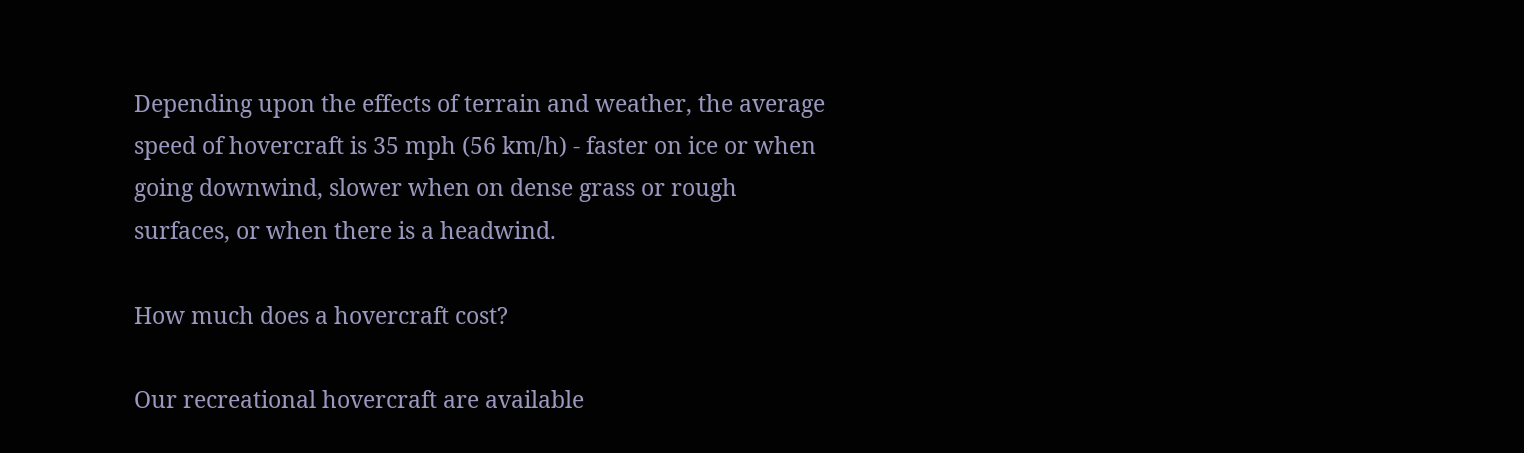Depending upon the effects of terrain and weather, the average speed of hovercraft is 35 mph (56 km/h) - faster on ice or when going downwind, slower when on dense grass or rough surfaces, or when there is a headwind.

How much does a hovercraft cost?

Our recreational hovercraft are available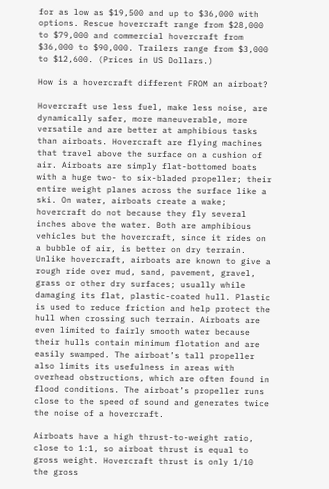for as low as $19,500 and up to $36,000 with options. Rescue hovercraft range from $28,000 to $79,000 and commercial hovercraft from $36,000 to $90,000. Trailers range from $3,000 to $12,600. (Prices in US Dollars.)

How is a hovercraft different FROM an airboat?

Hovercraft use less fuel, make less noise, are dynamically safer, more maneuverable, more versatile and are better at amphibious tasks than airboats. Hovercraft are flying machines that travel above the surface on a cushion of air. Airboats are simply flat-bottomed boats with a huge two- to six-bladed propeller; their entire weight planes across the surface like a ski. On water, airboats create a wake; hovercraft do not because they fly several inches above the water. Both are amphibious vehicles but the hovercraft, since it rides on a bubble of air, is better on dry terrain. Unlike hovercraft, airboats are known to give a rough ride over mud, sand, pavement, gravel, grass or other dry surfaces; usually while damaging its flat, plastic-coated hull. Plastic is used to reduce friction and help protect the hull when crossing such terrain. Airboats are even limited to fairly smooth water because their hulls contain minimum flotation and are easily swamped. The airboat’s tall propeller also limits its usefulness in areas with overhead obstructions, which are often found in flood conditions. The airboat’s propeller runs close to the speed of sound and generates twice the noise of a hovercraft.

Airboats have a high thrust-to-weight ratio, close to 1:1, so airboat thrust is equal to gross weight. Hovercraft thrust is only 1/10 the gross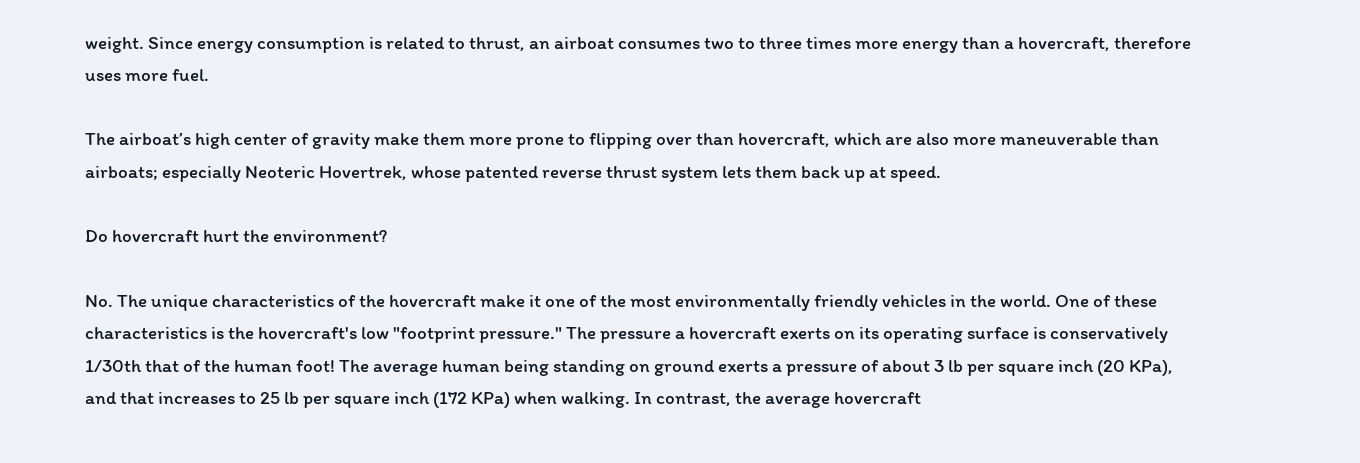weight. Since energy consumption is related to thrust, an airboat consumes two to three times more energy than a hovercraft, therefore uses more fuel.

The airboat’s high center of gravity make them more prone to flipping over than hovercraft, which are also more maneuverable than airboats; especially Neoteric Hovertrek, whose patented reverse thrust system lets them back up at speed.

Do hovercraft hurt the environment?

No. The unique characteristics of the hovercraft make it one of the most environmentally friendly vehicles in the world. One of these characteristics is the hovercraft's low "footprint pressure." The pressure a hovercraft exerts on its operating surface is conservatively 1/30th that of the human foot! The average human being standing on ground exerts a pressure of about 3 lb per square inch (20 KPa), and that increases to 25 lb per square inch (172 KPa) when walking. In contrast, the average hovercraft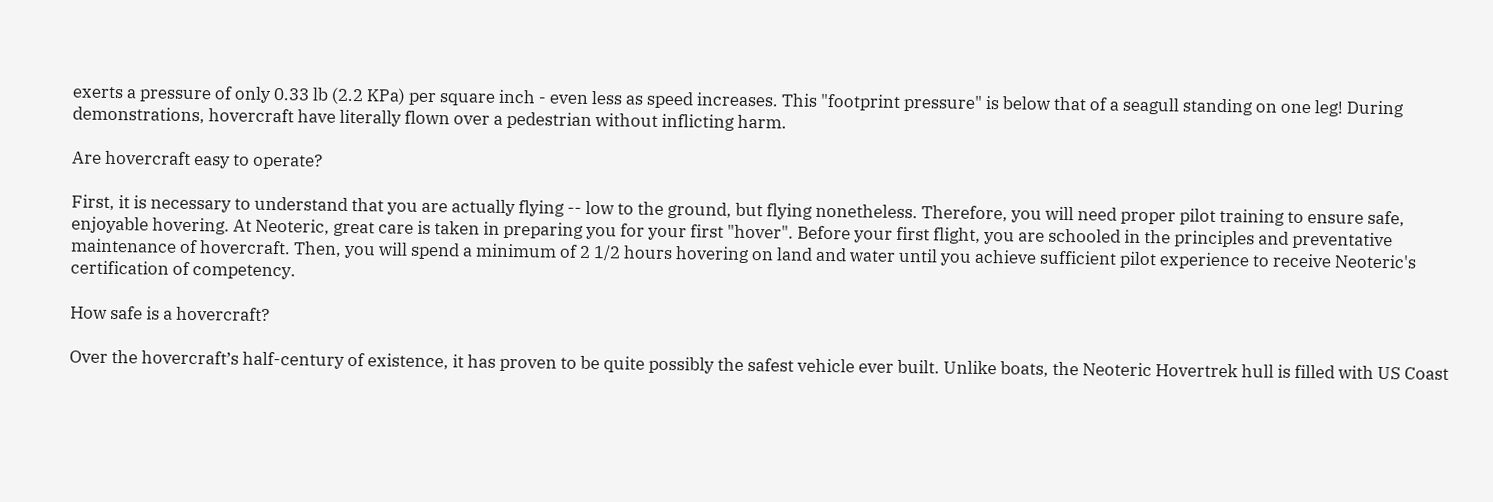exerts a pressure of only 0.33 lb (2.2 KPa) per square inch - even less as speed increases. This "footprint pressure" is below that of a seagull standing on one leg! During demonstrations, hovercraft have literally flown over a pedestrian without inflicting harm.

Are hovercraft easy to operate?

First, it is necessary to understand that you are actually flying -- low to the ground, but flying nonetheless. Therefore, you will need proper pilot training to ensure safe, enjoyable hovering. At Neoteric, great care is taken in preparing you for your first "hover". Before your first flight, you are schooled in the principles and preventative maintenance of hovercraft. Then, you will spend a minimum of 2 1/2 hours hovering on land and water until you achieve sufficient pilot experience to receive Neoteric's certification of competency.

How safe is a hovercraft?

Over the hovercraft’s half-century of existence, it has proven to be quite possibly the safest vehicle ever built. Unlike boats, the Neoteric Hovertrek hull is filled with US Coast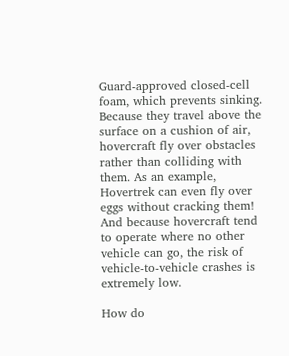Guard-approved closed-cell foam, which prevents sinking. Because they travel above the surface on a cushion of air, hovercraft fly over obstacles rather than colliding with them. As an example, Hovertrek can even fly over eggs without cracking them! And because hovercraft tend to operate where no other vehicle can go, the risk of vehicle-to-vehicle crashes is extremely low.

How do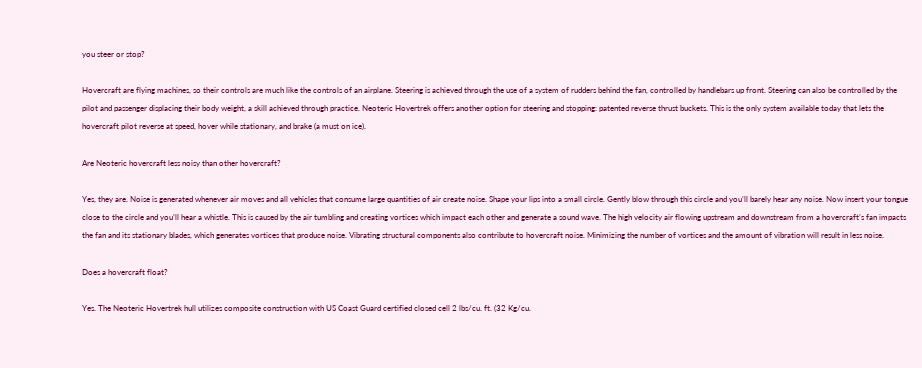you steer or stop?

Hovercraft are flying machines, so their controls are much like the controls of an airplane. Steering is achieved through the use of a system of rudders behind the fan, controlled by handlebars up front. Steering can also be controlled by the pilot and passenger displacing their body weight, a skill achieved through practice. Neoteric Hovertrek offers another option for steering and stopping: patented reverse thrust buckets. This is the only system available today that lets the hovercraft pilot reverse at speed, hover while stationary, and brake (a must on ice).

Are Neoteric hovercraft less noisy than other hovercraft?

Yes, they are. Noise is generated whenever air moves and all vehicles that consume large quantities of air create noise. Shape your lips into a small circle. Gently blow through this circle and you’ll barely hear any noise. Now insert your tongue close to the circle and you’ll hear a whistle. This is caused by the air tumbling and creating vortices which impact each other and generate a sound wave. The high velocity air flowing upstream and downstream from a hovercraft’s fan impacts the fan and its stationary blades, which generates vortices that produce noise. Vibrating structural components also contribute to hovercraft noise. Minimizing the number of vortices and the amount of vibration will result in less noise.

Does a hovercraft float?

Yes. The Neoteric Hovertrek hull utilizes composite construction with US Coast Guard certified closed cell 2 lbs/cu. ft. (32 Kg/cu.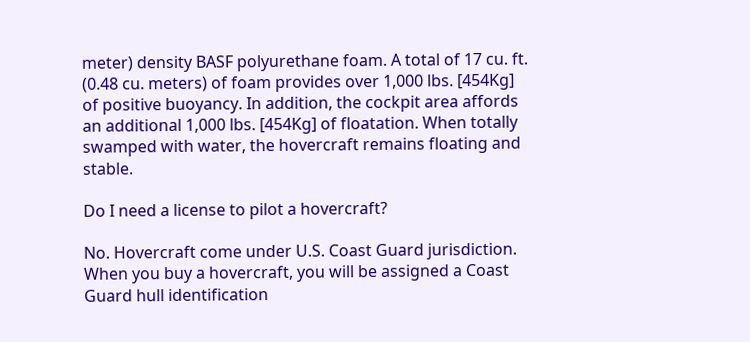meter) density BASF polyurethane foam. A total of 17 cu. ft. (0.48 cu. meters) of foam provides over 1,000 lbs. [454Kg] of positive buoyancy. In addition, the cockpit area affords an additional 1,000 lbs. [454Kg] of floatation. When totally swamped with water, the hovercraft remains floating and stable.

Do I need a license to pilot a hovercraft?

No. Hovercraft come under U.S. Coast Guard jurisdiction. When you buy a hovercraft, you will be assigned a Coast Guard hull identification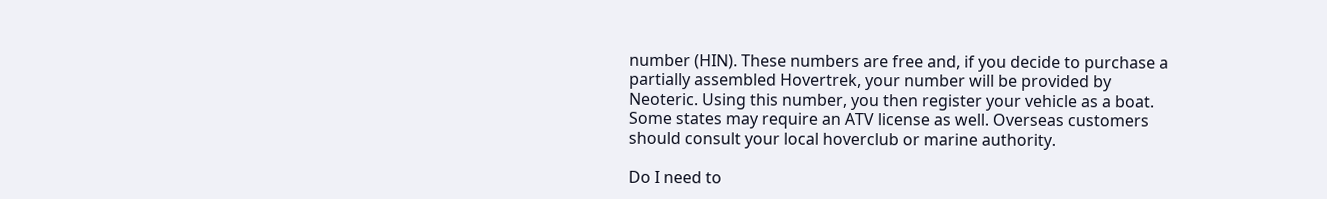number (HIN). These numbers are free and, if you decide to purchase a partially assembled Hovertrek, your number will be provided by Neoteric. Using this number, you then register your vehicle as a boat. Some states may require an ATV license as well. Overseas customers should consult your local hoverclub or marine authority.

Do I need to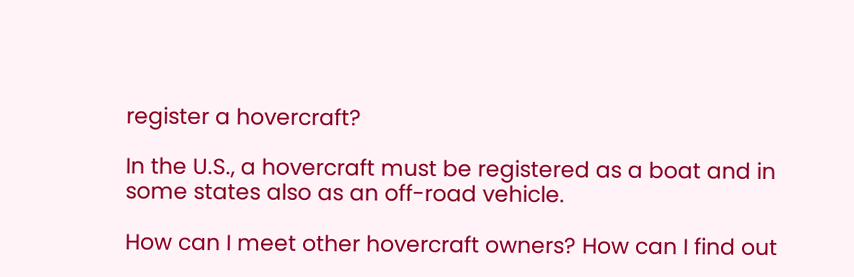register a hovercraft?

In the U.S., a hovercraft must be registered as a boat and in some states also as an off-road vehicle.

How can I meet other hovercraft owners? How can I find out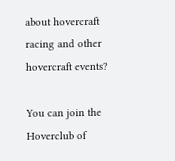about hovercraft racing and other hovercraft events?

You can join the Hoverclub of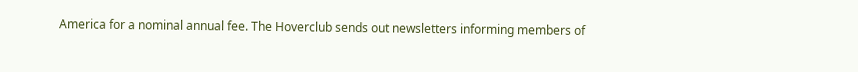America for a nominal annual fee. The Hoverclub sends out newsletters informing members of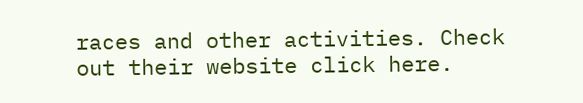races and other activities. Check out their website click here.